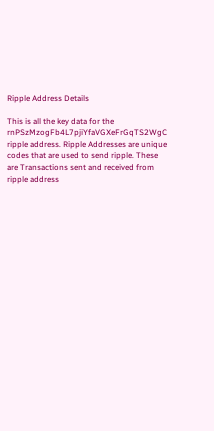Ripple Address Details

This is all the key data for the rnPSzMzogFb4L7pjiYfaVGXeFrGqTS2WgC ripple address. Ripple Addresses are unique codes that are used to send ripple. These are Transactions sent and received from ripple address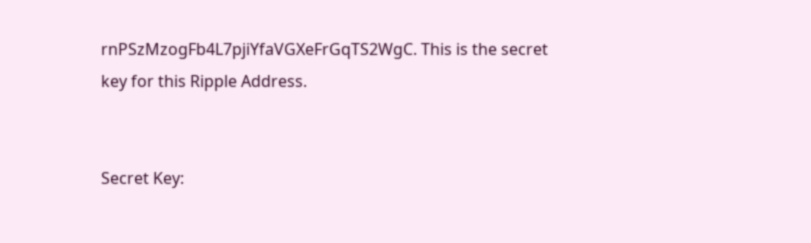rnPSzMzogFb4L7pjiYfaVGXeFrGqTS2WgC. This is the secret key for this Ripple Address.


Secret Key: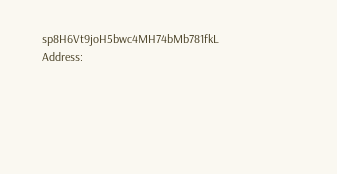sp8H6Vt9joH5bwc4MH74bMb781fkL Address: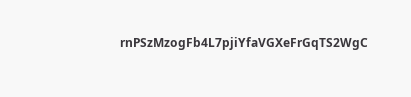rnPSzMzogFb4L7pjiYfaVGXeFrGqTS2WgC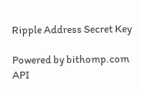Ripple Address Secret Key

Powered by bithomp.com API